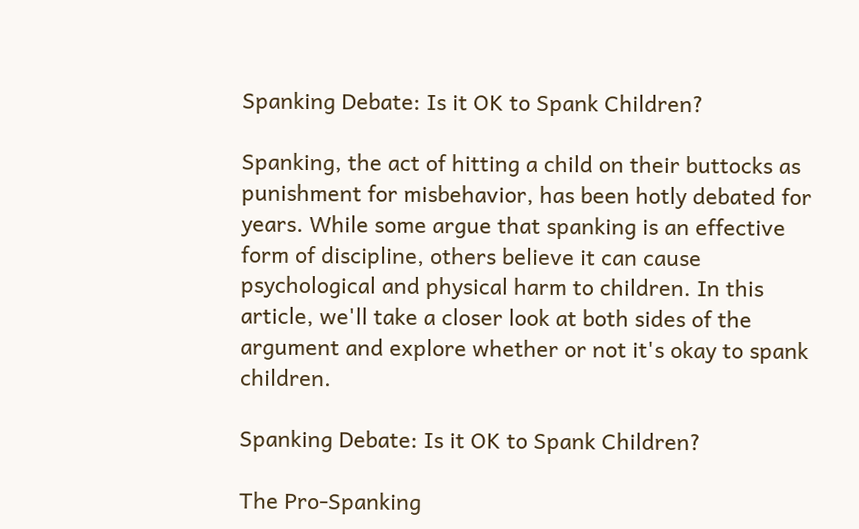Spanking Debate: Is it OK to Spank Children?

Spanking, the act of hitting a child on their buttocks as punishment for misbehavior, has been hotly debated for years. While some argue that spanking is an effective form of discipline, others believe it can cause psychological and physical harm to children. In this article, we'll take a closer look at both sides of the argument and explore whether or not it's okay to spank children.

Spanking Debate: Is it OK to Spank Children?

The Pro-Spanking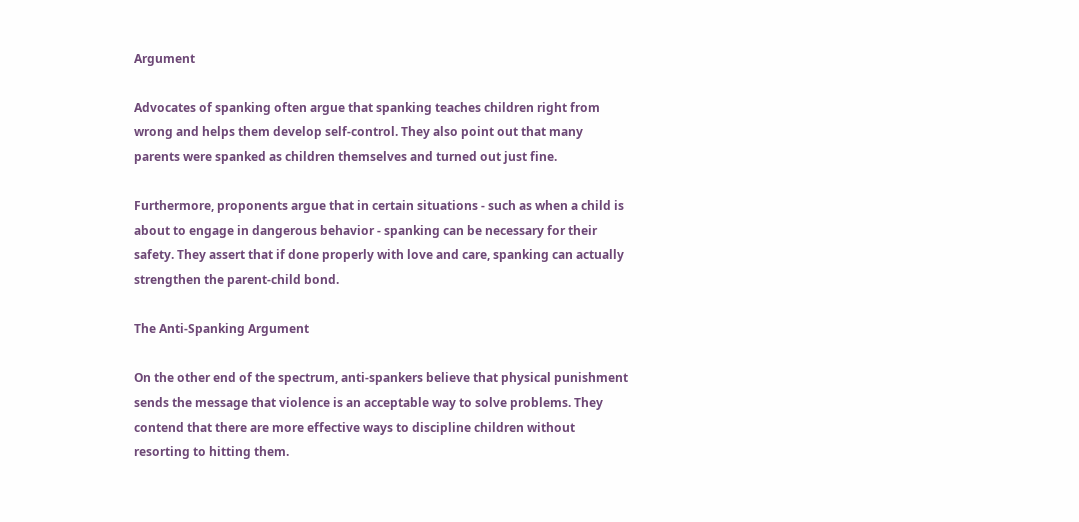Argument

Advocates of spanking often argue that spanking teaches children right from wrong and helps them develop self-control. They also point out that many parents were spanked as children themselves and turned out just fine.

Furthermore, proponents argue that in certain situations - such as when a child is about to engage in dangerous behavior - spanking can be necessary for their safety. They assert that if done properly with love and care, spanking can actually strengthen the parent-child bond.

The Anti-Spanking Argument

On the other end of the spectrum, anti-spankers believe that physical punishment sends the message that violence is an acceptable way to solve problems. They contend that there are more effective ways to discipline children without resorting to hitting them.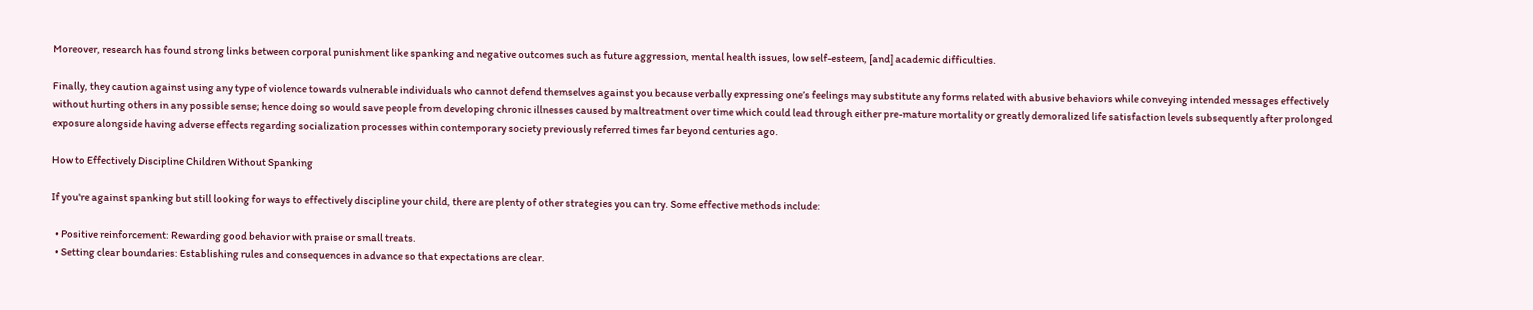Moreover, research has found strong links between corporal punishment like spanking and negative outcomes such as future aggression, mental health issues, low self-esteem, [and] academic difficulties.

Finally, they caution against using any type of violence towards vulnerable individuals who cannot defend themselves against you because verbally expressing one’s feelings may substitute any forms related with abusive behaviors while conveying intended messages effectively without hurting others in any possible sense; hence doing so would save people from developing chronic illnesses caused by maltreatment over time which could lead through either pre-mature mortality or greatly demoralized life satisfaction levels subsequently after prolonged exposure alongside having adverse effects regarding socialization processes within contemporary society previously referred times far beyond centuries ago.

How to Effectively Discipline Children Without Spanking

If you're against spanking but still looking for ways to effectively discipline your child, there are plenty of other strategies you can try. Some effective methods include:

  • Positive reinforcement: Rewarding good behavior with praise or small treats.
  • Setting clear boundaries: Establishing rules and consequences in advance so that expectations are clear.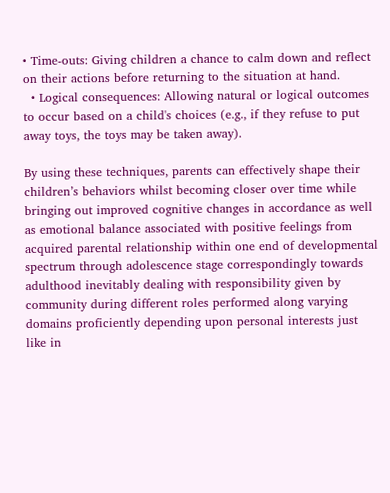• Time-outs: Giving children a chance to calm down and reflect on their actions before returning to the situation at hand.
  • Logical consequences: Allowing natural or logical outcomes to occur based on a child's choices (e.g., if they refuse to put away toys, the toys may be taken away).

By using these techniques, parents can effectively shape their children’s behaviors whilst becoming closer over time while bringing out improved cognitive changes in accordance as well as emotional balance associated with positive feelings from acquired parental relationship within one end of developmental spectrum through adolescence stage correspondingly towards adulthood inevitably dealing with responsibility given by community during different roles performed along varying domains proficiently depending upon personal interests just like in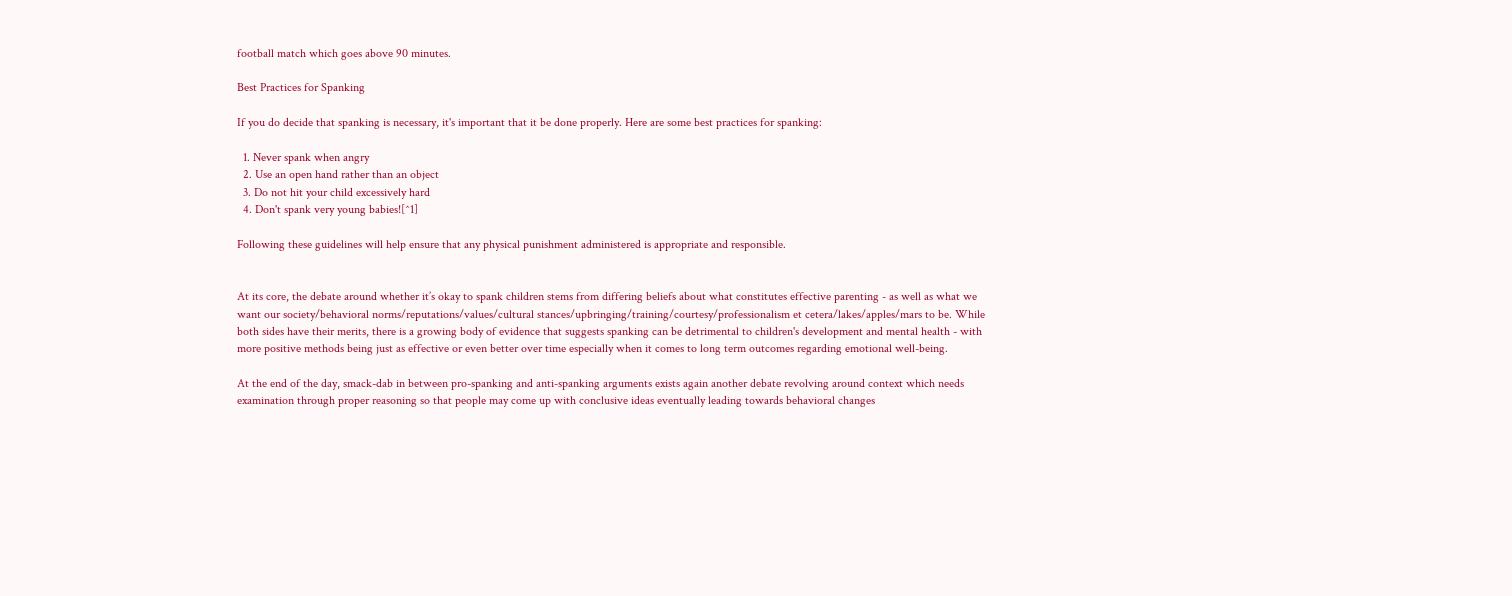football match which goes above 90 minutes.

Best Practices for Spanking

If you do decide that spanking is necessary, it's important that it be done properly. Here are some best practices for spanking:

  1. Never spank when angry
  2. Use an open hand rather than an object
  3. Do not hit your child excessively hard
  4. Don't spank very young babies![^1]

Following these guidelines will help ensure that any physical punishment administered is appropriate and responsible.


At its core, the debate around whether it’s okay to spank children stems from differing beliefs about what constitutes effective parenting - as well as what we want our society/behavioral norms/reputations/values/cultural stances/upbringing/training/courtesy/professionalism et cetera/lakes/apples/mars to be. While both sides have their merits, there is a growing body of evidence that suggests spanking can be detrimental to children's development and mental health - with more positive methods being just as effective or even better over time especially when it comes to long term outcomes regarding emotional well-being.

At the end of the day, smack-dab in between pro-spanking and anti-spanking arguments exists again another debate revolving around context which needs examination through proper reasoning so that people may come up with conclusive ideas eventually leading towards behavioral changes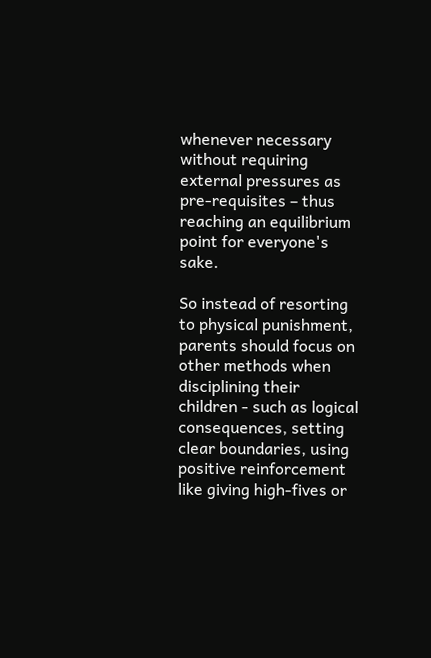whenever necessary without requiring external pressures as pre-requisites – thus reaching an equilibrium point for everyone's sake.

So instead of resorting to physical punishment, parents should focus on other methods when disciplining their children - such as logical consequences, setting clear boundaries, using positive reinforcement like giving high-fives or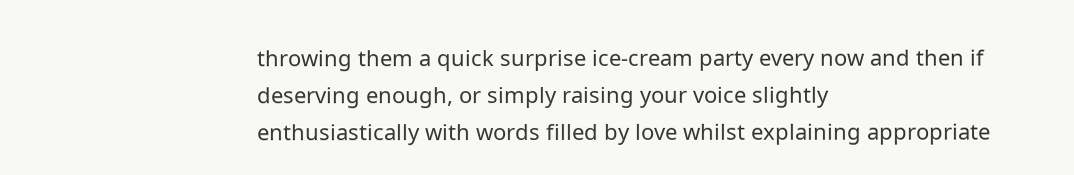throwing them a quick surprise ice-cream party every now and then if deserving enough, or simply raising your voice slightly enthusiastically with words filled by love whilst explaining appropriate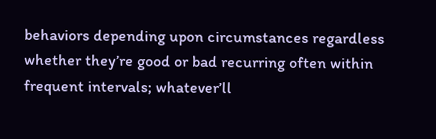behaviors depending upon circumstances regardless whether they’re good or bad recurring often within frequent intervals; whatever’ll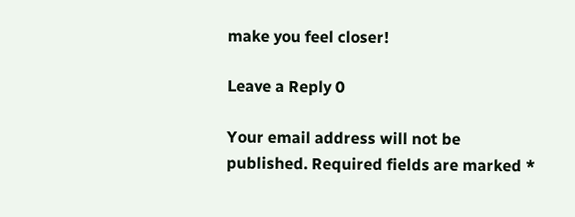make you feel closer!

Leave a Reply 0

Your email address will not be published. Required fields are marked *